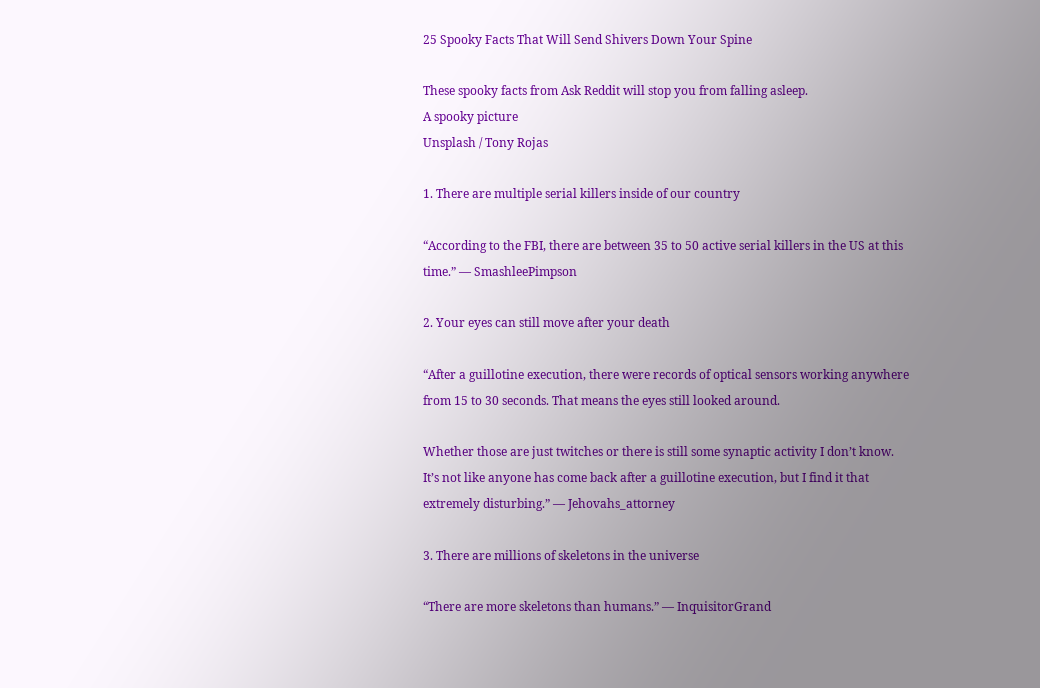25 Spooky Facts That Will Send Shivers Down Your Spine

These spooky facts from Ask Reddit will stop you from falling asleep.
A spooky picture
Unsplash / Tony Rojas

1. There are multiple serial killers inside of our country

“According to the FBI, there are between 35 to 50 active serial killers in the US at this time.” — SmashleePimpson

2. Your eyes can still move after your death

“After a guillotine execution, there were records of optical sensors working anywhere from 15 to 30 seconds. That means the eyes still looked around.

Whether those are just twitches or there is still some synaptic activity I don’t know. It’s not like anyone has come back after a guillotine execution, but I find it that extremely disturbing.” — Jehovahs_attorney

3. There are millions of skeletons in the universe

“There are more skeletons than humans.” — InquisitorGrand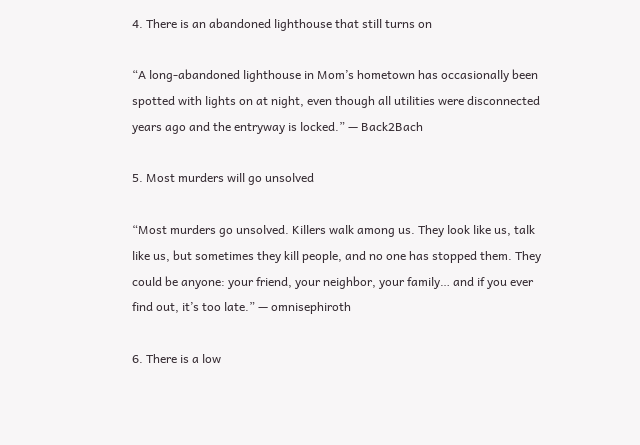4. There is an abandoned lighthouse that still turns on

“A long-abandoned lighthouse in Mom’s hometown has occasionally been spotted with lights on at night, even though all utilities were disconnected years ago and the entryway is locked.” — Back2Bach

5. Most murders will go unsolved

“Most murders go unsolved. Killers walk among us. They look like us, talk like us, but sometimes they kill people, and no one has stopped them. They could be anyone: your friend, your neighbor, your family… and if you ever find out, it’s too late.” — omnisephiroth

6. There is a low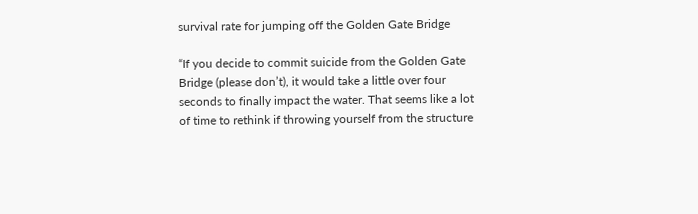survival rate for jumping off the Golden Gate Bridge

“If you decide to commit suicide from the Golden Gate Bridge (please don’t), it would take a little over four seconds to finally impact the water. That seems like a lot of time to rethink if throwing yourself from the structure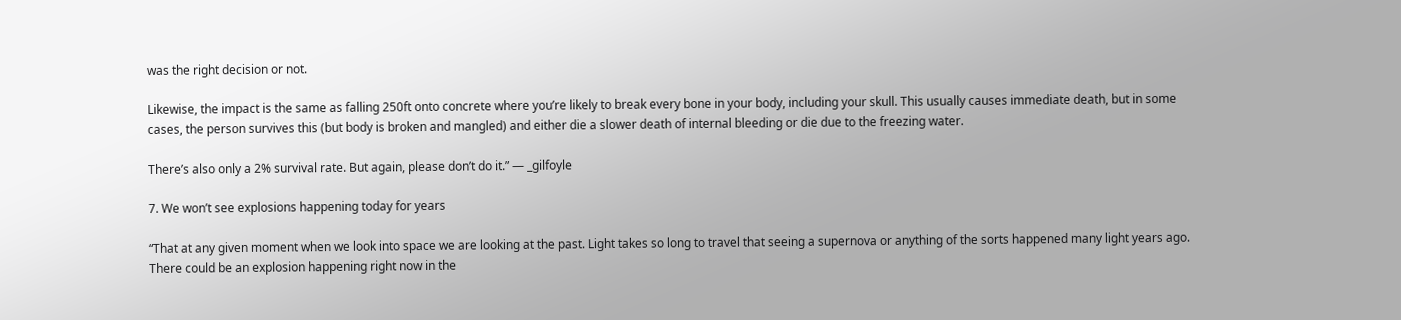was the right decision or not.

Likewise, the impact is the same as falling 250ft onto concrete where you’re likely to break every bone in your body, including your skull. This usually causes immediate death, but in some cases, the person survives this (but body is broken and mangled) and either die a slower death of internal bleeding or die due to the freezing water.

There’s also only a 2% survival rate. But again, please don’t do it.” — _gilfoyle

7. We won’t see explosions happening today for years

“That at any given moment when we look into space we are looking at the past. Light takes so long to travel that seeing a supernova or anything of the sorts happened many light years ago. There could be an explosion happening right now in the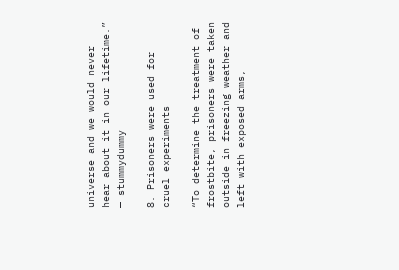universe and we would never hear about it in our lifetime.” — stummydummy

8. Prisoners were used for cruel experiments

“To determine the treatment of frostbite, prisoners were taken outside in freezing weather and left with exposed arms,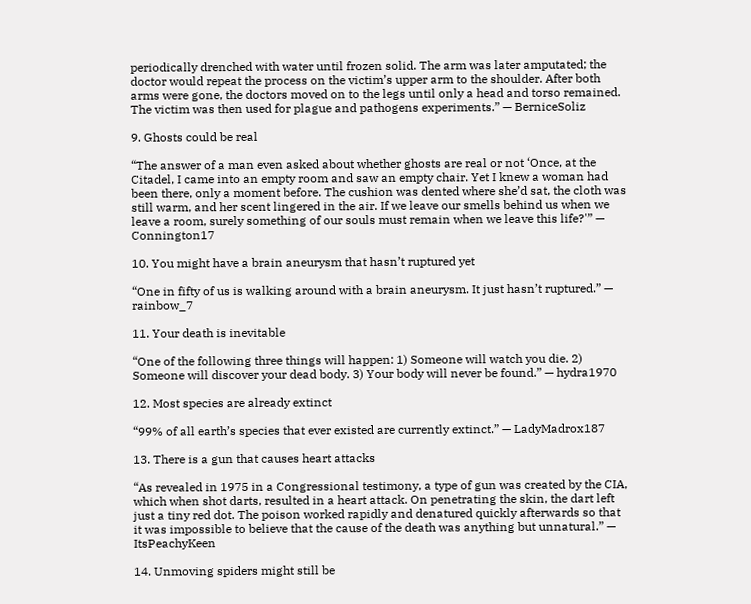periodically drenched with water until frozen solid. The arm was later amputated; the doctor would repeat the process on the victim’s upper arm to the shoulder. After both arms were gone, the doctors moved on to the legs until only a head and torso remained. The victim was then used for plague and pathogens experiments.” — BerniceSoliz

9. Ghosts could be real

“The answer of a man even asked about whether ghosts are real or not ‘Once, at the Citadel, I came into an empty room and saw an empty chair. Yet I knew a woman had been there, only a moment before. The cushion was dented where she’d sat, the cloth was still warm, and her scent lingered in the air. If we leave our smells behind us when we leave a room, surely something of our souls must remain when we leave this life?'” — Connington17

10. You might have a brain aneurysm that hasn’t ruptured yet

“One in fifty of us is walking around with a brain aneurysm. It just hasn’t ruptured.” — rainbow_7

11. Your death is inevitable

“One of the following three things will happen: 1) Someone will watch you die. 2) Someone will discover your dead body. 3) Your body will never be found.” — hydra1970

12. Most species are already extinct

“99% of all earth’s species that ever existed are currently extinct.” — LadyMadrox187

13. There is a gun that causes heart attacks

“As revealed in 1975 in a Congressional testimony, a type of gun was created by the CIA, which when shot darts, resulted in a heart attack. On penetrating the skin, the dart left just a tiny red dot. The poison worked rapidly and denatured quickly afterwards so that it was impossible to believe that the cause of the death was anything but unnatural.” — ItsPeachyKeen

14. Unmoving spiders might still be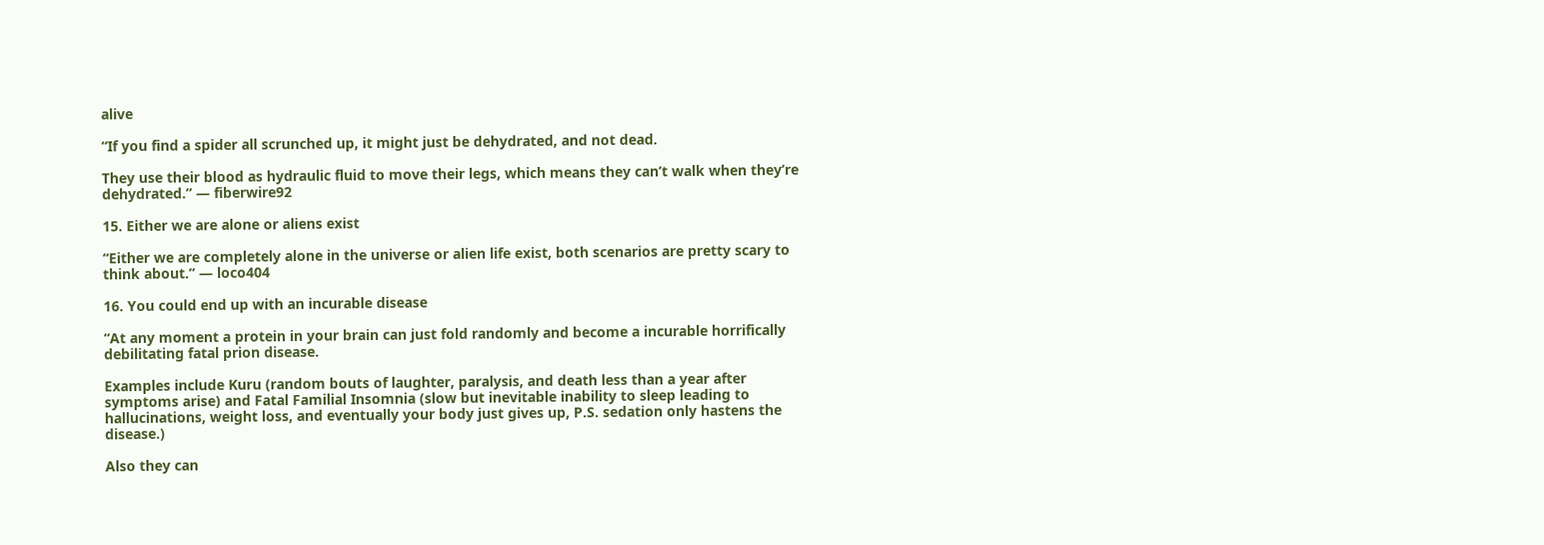alive

“If you find a spider all scrunched up, it might just be dehydrated, and not dead.

They use their blood as hydraulic fluid to move their legs, which means they can’t walk when they’re dehydrated.” — fiberwire92

15. Either we are alone or aliens exist

“Either we are completely alone in the universe or alien life exist, both scenarios are pretty scary to think about.” — loco404

16. You could end up with an incurable disease

“At any moment a protein in your brain can just fold randomly and become a incurable horrifically debilitating fatal prion disease.

Examples include Kuru (random bouts of laughter, paralysis, and death less than a year after symptoms arise) and Fatal Familial Insomnia (slow but inevitable inability to sleep leading to hallucinations, weight loss, and eventually your body just gives up, P.S. sedation only hastens the disease.)

Also they can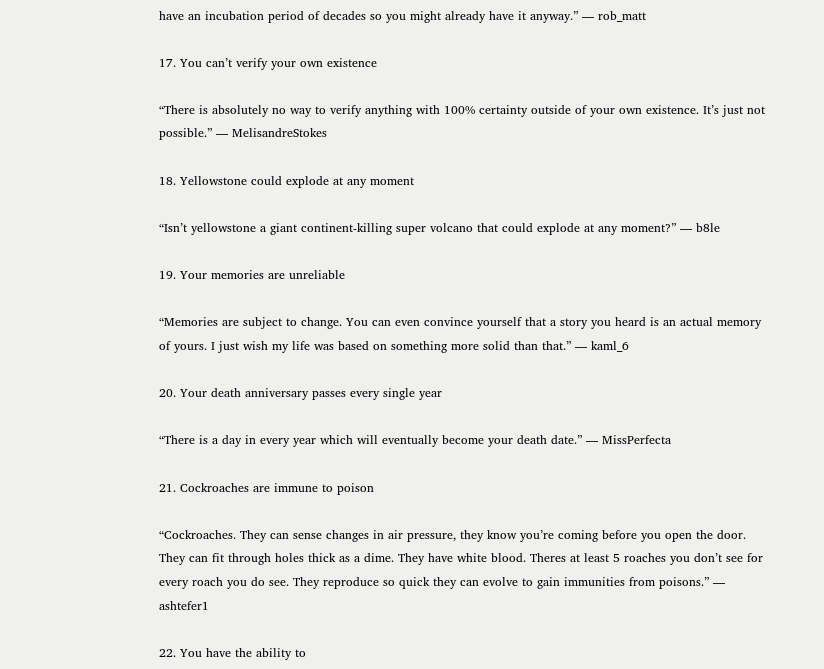have an incubation period of decades so you might already have it anyway.” — rob_matt

17. You can’t verify your own existence

“There is absolutely no way to verify anything with 100% certainty outside of your own existence. It’s just not possible.” — MelisandreStokes

18. Yellowstone could explode at any moment

“Isn’t yellowstone a giant continent-killing super volcano that could explode at any moment?” — b8le

19. Your memories are unreliable

“Memories are subject to change. You can even convince yourself that a story you heard is an actual memory of yours. I just wish my life was based on something more solid than that.” — kaml_6

20. Your death anniversary passes every single year

“There is a day in every year which will eventually become your death date.” — MissPerfecta

21. Cockroaches are immune to poison

“Cockroaches. They can sense changes in air pressure, they know you’re coming before you open the door. They can fit through holes thick as a dime. They have white blood. Theres at least 5 roaches you don’t see for every roach you do see. They reproduce so quick they can evolve to gain immunities from poisons.” — ashtefer1

22. You have the ability to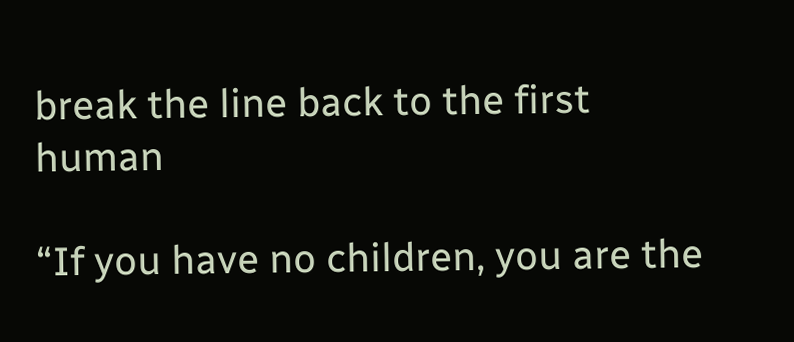break the line back to the first human

“If you have no children, you are the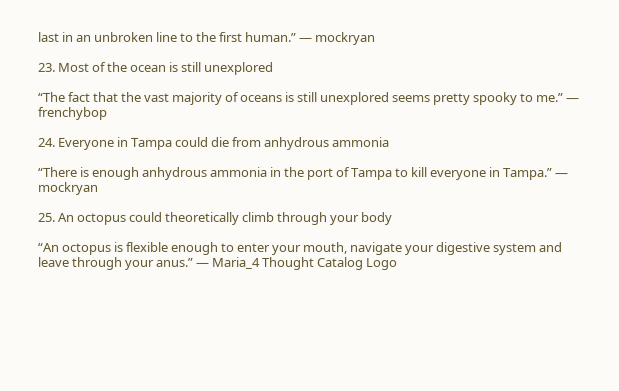last in an unbroken line to the first human.” — mockryan

23. Most of the ocean is still unexplored

“The fact that the vast majority of oceans is still unexplored seems pretty spooky to me.” — frenchybop

24. Everyone in Tampa could die from anhydrous ammonia

“There is enough anhydrous ammonia in the port of Tampa to kill everyone in Tampa.” — mockryan

25. An octopus could theoretically climb through your body

“An octopus is flexible enough to enter your mouth, navigate your digestive system and leave through your anus.” — Maria_4 Thought Catalog Logo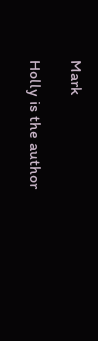Mark

Holly is the author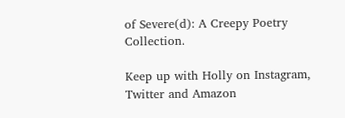of Severe(d): A Creepy Poetry Collection.

Keep up with Holly on Instagram, Twitter and Amazon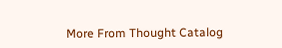More From Thought Catalog